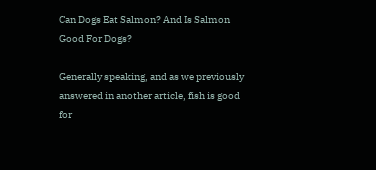Can Dogs Eat Salmon? And Is Salmon Good For Dogs?

Generally speaking, and as we previously answered in another article, fish is good for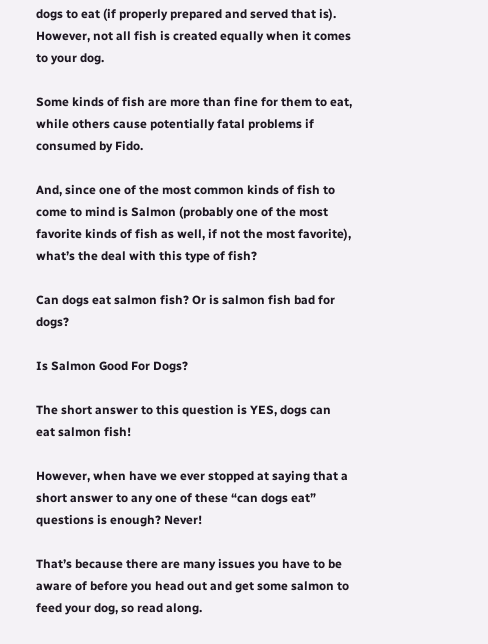dogs to eat (if properly prepared and served that is). However, not all fish is created equally when it comes to your dog.

Some kinds of fish are more than fine for them to eat, while others cause potentially fatal problems if consumed by Fido.

And, since one of the most common kinds of fish to come to mind is Salmon (probably one of the most favorite kinds of fish as well, if not the most favorite), what’s the deal with this type of fish?

Can dogs eat salmon fish? Or is salmon fish bad for dogs?

Is Salmon Good For Dogs?

The short answer to this question is YES, dogs can eat salmon fish!

However, when have we ever stopped at saying that a short answer to any one of these “can dogs eat” questions is enough? Never!

That’s because there are many issues you have to be aware of before you head out and get some salmon to feed your dog, so read along.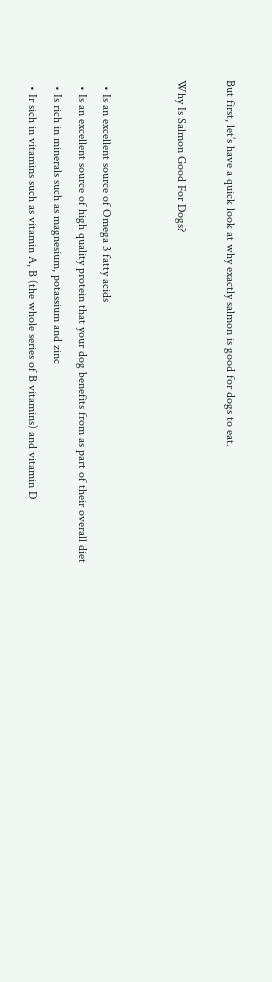But first, let’s have a quick look at why exactly salmon is good for dogs to eat.

Why Is Salmon Good For Dogs?


  • Is an excellent source of Omega 3 fatty acids
  • Is an excellent source of high quality protein that your dog benefits from as part of their overall diet
  • Is rich in minerals such as magnesium, potassium and zinc
  • Ir sich in vitamins such as vitamin A, B (the whole series of B vitamins) and vitamin D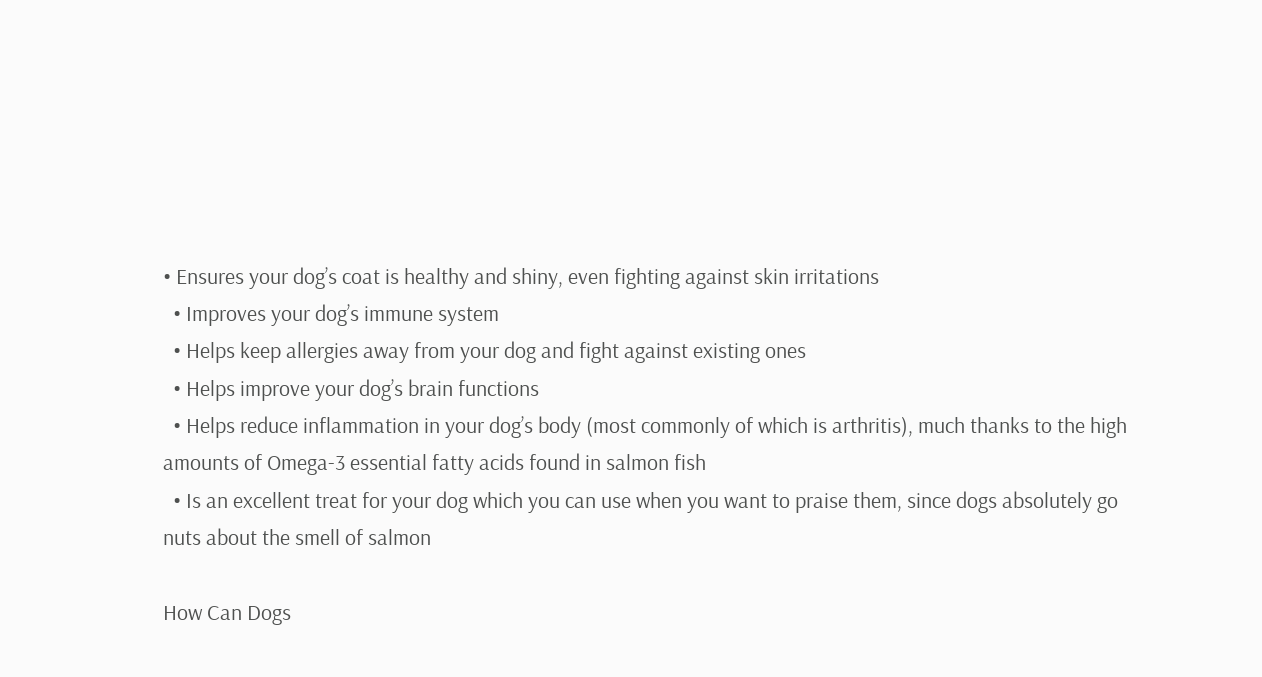• Ensures your dog’s coat is healthy and shiny, even fighting against skin irritations
  • Improves your dog’s immune system
  • Helps keep allergies away from your dog and fight against existing ones
  • Helps improve your dog’s brain functions
  • Helps reduce inflammation in your dog’s body (most commonly of which is arthritis), much thanks to the high amounts of Omega-3 essential fatty acids found in salmon fish
  • Is an excellent treat for your dog which you can use when you want to praise them, since dogs absolutely go nuts about the smell of salmon

How Can Dogs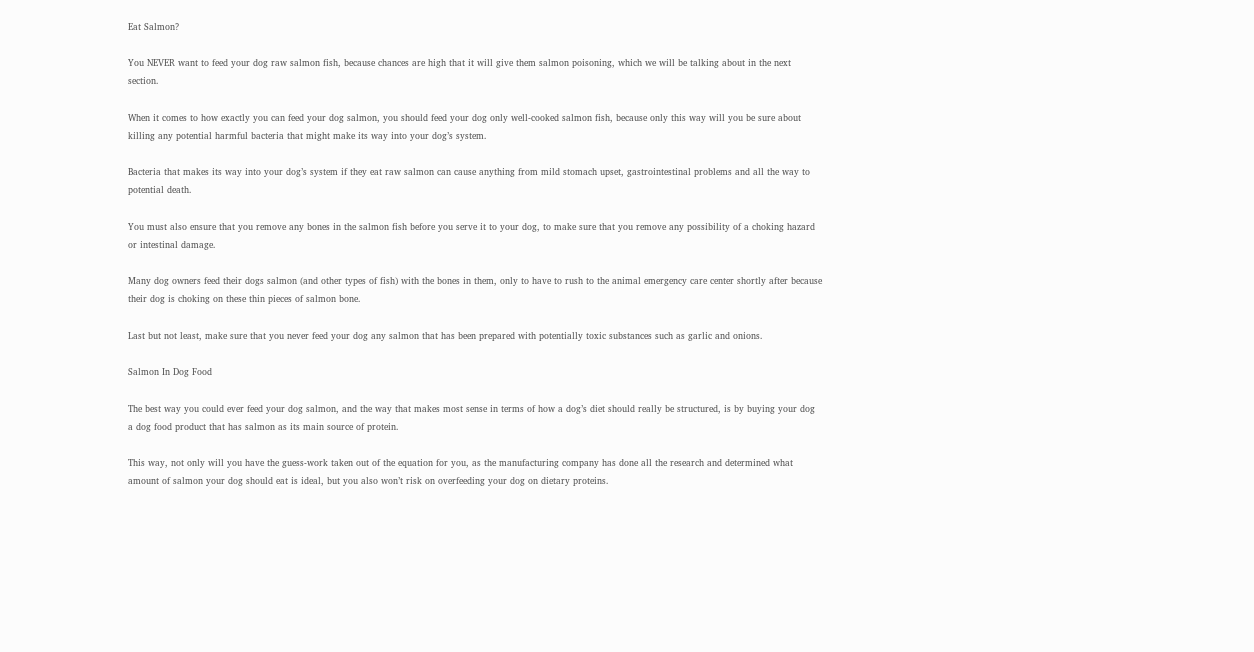Eat Salmon?

You NEVER want to feed your dog raw salmon fish, because chances are high that it will give them salmon poisoning, which we will be talking about in the next section.

When it comes to how exactly you can feed your dog salmon, you should feed your dog only well-cooked salmon fish, because only this way will you be sure about killing any potential harmful bacteria that might make its way into your dog’s system.

Bacteria that makes its way into your dog’s system if they eat raw salmon can cause anything from mild stomach upset, gastrointestinal problems and all the way to potential death.

You must also ensure that you remove any bones in the salmon fish before you serve it to your dog, to make sure that you remove any possibility of a choking hazard or intestinal damage.

Many dog owners feed their dogs salmon (and other types of fish) with the bones in them, only to have to rush to the animal emergency care center shortly after because their dog is choking on these thin pieces of salmon bone.

Last but not least, make sure that you never feed your dog any salmon that has been prepared with potentially toxic substances such as garlic and onions.

Salmon In Dog Food

The best way you could ever feed your dog salmon, and the way that makes most sense in terms of how a dog’s diet should really be structured, is by buying your dog a dog food product that has salmon as its main source of protein.

This way, not only will you have the guess-work taken out of the equation for you, as the manufacturing company has done all the research and determined what amount of salmon your dog should eat is ideal, but you also won’t risk on overfeeding your dog on dietary proteins.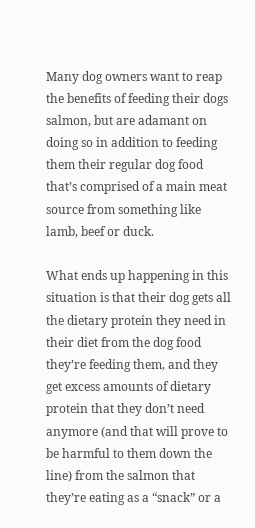Many dog owners want to reap the benefits of feeding their dogs salmon, but are adamant on doing so in addition to feeding them their regular dog food that’s comprised of a main meat source from something like lamb, beef or duck.

What ends up happening in this situation is that their dog gets all the dietary protein they need in their diet from the dog food they’re feeding them, and they get excess amounts of dietary protein that they don’t need anymore (and that will prove to be harmful to them down the line) from the salmon that they’re eating as a “snack” or a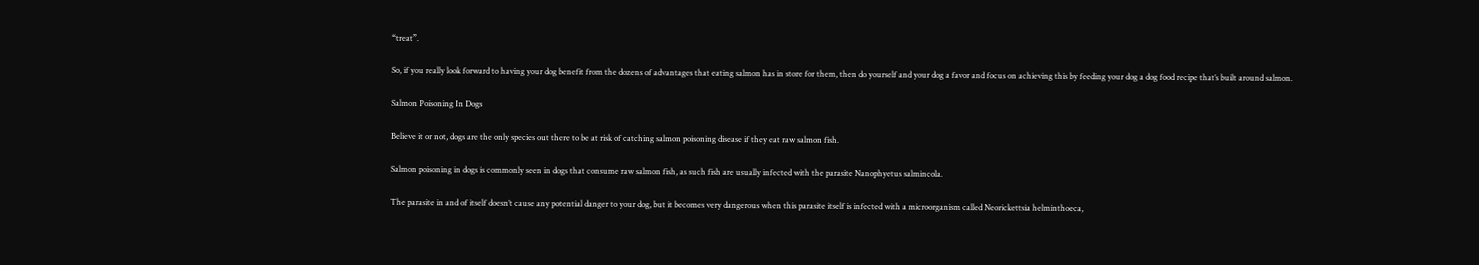“treat”.

So, if you really look forward to having your dog benefit from the dozens of advantages that eating salmon has in store for them, then do yourself and your dog a favor and focus on achieving this by feeding your dog a dog food recipe that’s built around salmon.

Salmon Poisoning In Dogs

Believe it or not, dogs are the only species out there to be at risk of catching salmon poisoning disease if they eat raw salmon fish.

Salmon poisoning in dogs is commonly seen in dogs that consume raw salmon fish, as such fish are usually infected with the parasite Nanophyetus salmincola.

The parasite in and of itself doesn’t cause any potential danger to your dog, but it becomes very dangerous when this parasite itself is infected with a microorganism called Neorickettsia helminthoeca,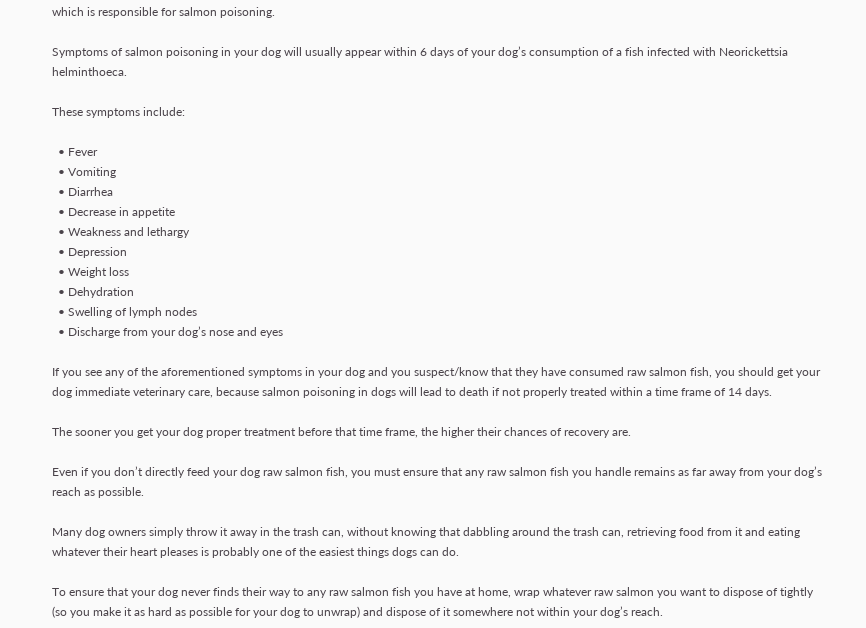which is responsible for salmon poisoning.

Symptoms of salmon poisoning in your dog will usually appear within 6 days of your dog’s consumption of a fish infected with Neorickettsia helminthoeca.

These symptoms include:

  • Fever
  • Vomiting
  • Diarrhea
  • Decrease in appetite
  • Weakness and lethargy
  • Depression
  • Weight loss
  • Dehydration
  • Swelling of lymph nodes
  • Discharge from your dog’s nose and eyes

If you see any of the aforementioned symptoms in your dog and you suspect/know that they have consumed raw salmon fish, you should get your dog immediate veterinary care, because salmon poisoning in dogs will lead to death if not properly treated within a time frame of 14 days.

The sooner you get your dog proper treatment before that time frame, the higher their chances of recovery are.

Even if you don’t directly feed your dog raw salmon fish, you must ensure that any raw salmon fish you handle remains as far away from your dog’s reach as possible.

Many dog owners simply throw it away in the trash can, without knowing that dabbling around the trash can, retrieving food from it and eating whatever their heart pleases is probably one of the easiest things dogs can do.

To ensure that your dog never finds their way to any raw salmon fish you have at home, wrap whatever raw salmon you want to dispose of tightly (so you make it as hard as possible for your dog to unwrap) and dispose of it somewhere not within your dog’s reach.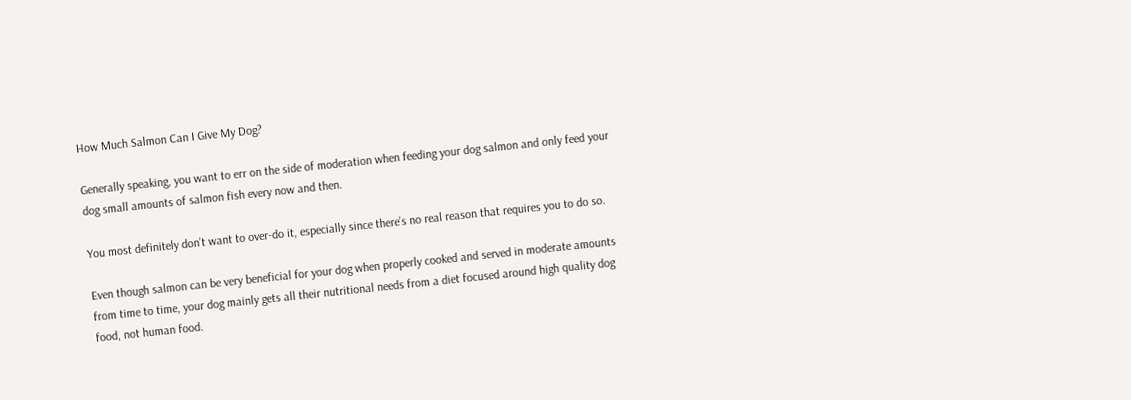How Much Salmon Can I Give My Dog?

Generally speaking, you want to err on the side of moderation when feeding your dog salmon and only feed your dog small amounts of salmon fish every now and then.

You most definitely don’t want to over-do it, especially since there’s no real reason that requires you to do so.

Even though salmon can be very beneficial for your dog when properly cooked and served in moderate amounts from time to time, your dog mainly gets all their nutritional needs from a diet focused around high quality dog food, not human food.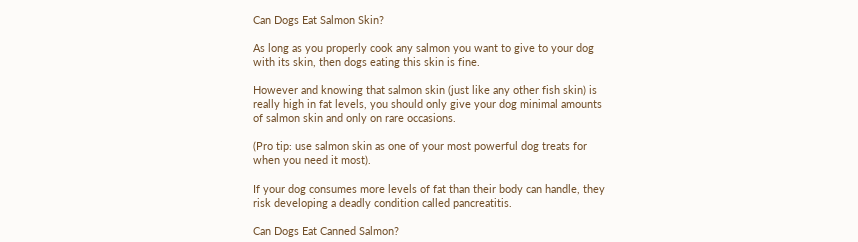Can Dogs Eat Salmon Skin?

As long as you properly cook any salmon you want to give to your dog with its skin, then dogs eating this skin is fine.

However and knowing that salmon skin (just like any other fish skin) is really high in fat levels, you should only give your dog minimal amounts of salmon skin and only on rare occasions.

(Pro tip: use salmon skin as one of your most powerful dog treats for when you need it most).

If your dog consumes more levels of fat than their body can handle, they risk developing a deadly condition called pancreatitis.

Can Dogs Eat Canned Salmon?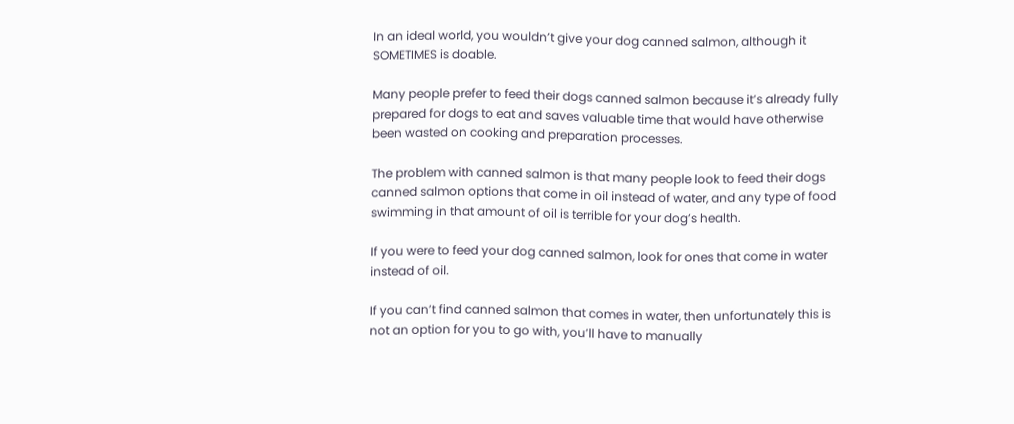In an ideal world, you wouldn’t give your dog canned salmon, although it SOMETIMES is doable.

Many people prefer to feed their dogs canned salmon because it’s already fully prepared for dogs to eat and saves valuable time that would have otherwise been wasted on cooking and preparation processes.

The problem with canned salmon is that many people look to feed their dogs canned salmon options that come in oil instead of water, and any type of food swimming in that amount of oil is terrible for your dog’s health.

If you were to feed your dog canned salmon, look for ones that come in water instead of oil.

If you can’t find canned salmon that comes in water, then unfortunately this is not an option for you to go with, you’ll have to manually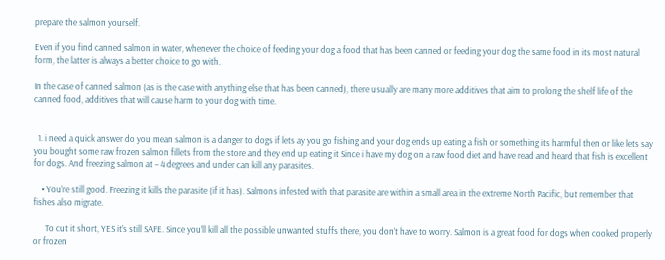prepare the salmon yourself.

Even if you find canned salmon in water, whenever the choice of feeding your dog a food that has been canned or feeding your dog the same food in its most natural form, the latter is always a better choice to go with.

In the case of canned salmon (as is the case with anything else that has been canned), there usually are many more additives that aim to prolong the shelf life of the canned food, additives that will cause harm to your dog with time.


  1. i need a quick answer do you mean salmon is a danger to dogs if lets ay you go fishing and your dog ends up eating a fish or something its harmful then or like lets say you bought some raw frozen salmon fillets from the store and they end up eating it Since i have my dog on a raw food diet and have read and heard that fish is excellent for dogs. And freezing salmon at – 4 degrees and under can kill any parasites.

    • You’re still good. Freezing it kills the parasite (if it has). Salmons infested with that parasite are within a small area in the extreme North Pacific, but remember that fishes also migrate.

      To cut it short, YES it’s still SAFE. Since you’ll kill all the possible unwanted stuffs there, you don’t have to worry. Salmon is a great food for dogs when cooked properly or frozen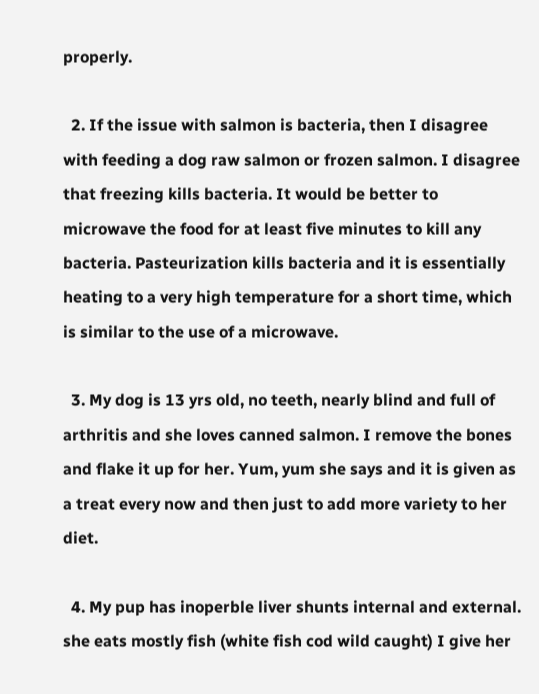properly.

  2. If the issue with salmon is bacteria, then I disagree with feeding a dog raw salmon or frozen salmon. I disagree that freezing kills bacteria. It would be better to microwave the food for at least five minutes to kill any bacteria. Pasteurization kills bacteria and it is essentially heating to a very high temperature for a short time, which is similar to the use of a microwave.

  3. My dog is 13 yrs old, no teeth, nearly blind and full of arthritis and she loves canned salmon. I remove the bones and flake it up for her. Yum, yum she says and it is given as a treat every now and then just to add more variety to her diet.

  4. My pup has inoperble liver shunts internal and external. she eats mostly fish (white fish cod wild caught) I give her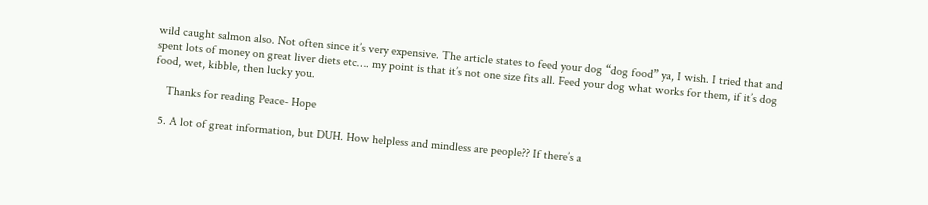wild caught salmon also. Not often since it’s very expensive. The article states to feed your dog “dog food” ya, I wish. I tried that and spent lots of money on great liver diets etc…. my point is that it’s not one size fits all. Feed your dog what works for them, if it’s dog food, wet, kibble, then lucky you.

    Thanks for reading Peace- Hope

  5. A lot of great information, but DUH. How helpless and mindless are people?? If there’s a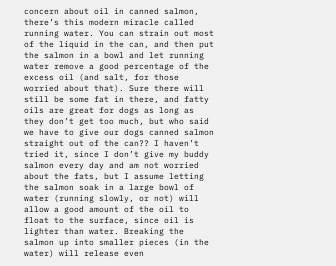concern about oil in canned salmon, there’s this modern miracle called running water. You can strain out most of the liquid in the can, and then put the salmon in a bowl and let running water remove a good percentage of the excess oil (and salt, for those worried about that). Sure there will still be some fat in there, and fatty oils are great for dogs as long as they don’t get too much, but who said we have to give our dogs canned salmon straight out of the can?? I haven’t tried it, since I don’t give my buddy salmon every day and am not worried about the fats, but I assume letting the salmon soak in a large bowl of water (running slowly, or not) will allow a good amount of the oil to float to the surface, since oil is lighter than water. Breaking the salmon up into smaller pieces (in the water) will release even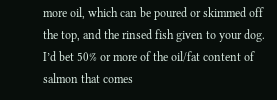more oil, which can be poured or skimmed off the top, and the rinsed fish given to your dog. I’d bet 50% or more of the oil/fat content of salmon that comes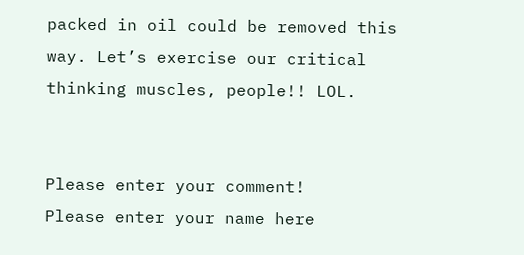packed in oil could be removed this way. Let’s exercise our critical thinking muscles, people!! LOL.


Please enter your comment!
Please enter your name here